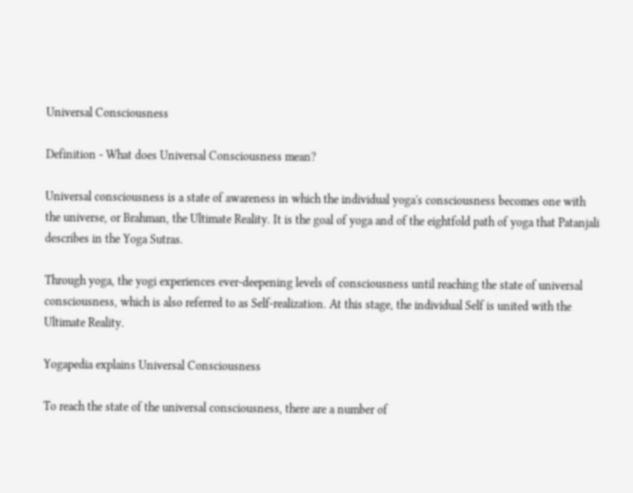Universal Consciousness

Definition - What does Universal Consciousness mean?

Universal consciousness is a state of awareness in which the individual yoga's consciousness becomes one with the universe, or Brahman, the Ultimate Reality. It is the goal of yoga and of the eightfold path of yoga that Patanjali describes in the Yoga Sutras.

Through yoga, the yogi experiences ever-deepening levels of consciousness until reaching the state of universal consciousness, which is also referred to as Self-realization. At this stage, the individual Self is united with the Ultimate Reality.

Yogapedia explains Universal Consciousness

To reach the state of the universal consciousness, there are a number of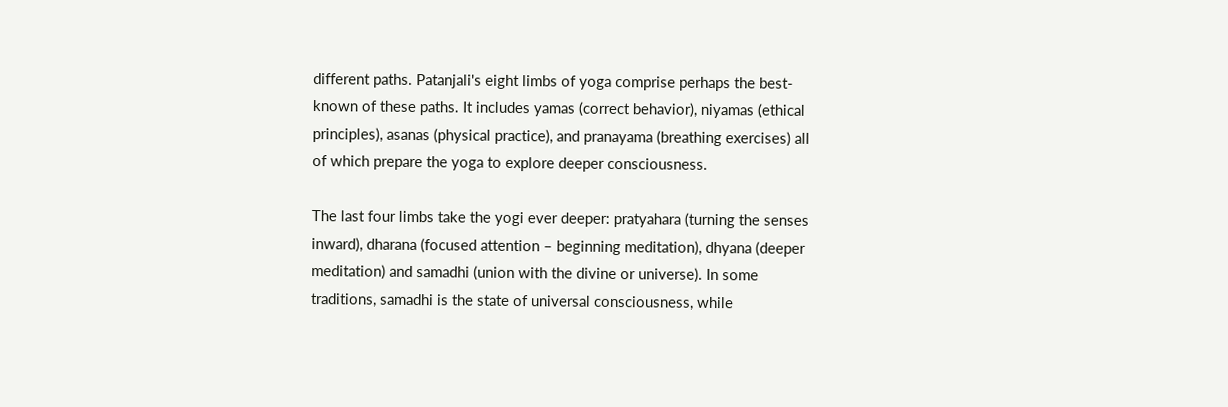different paths. Patanjali's eight limbs of yoga comprise perhaps the best-known of these paths. It includes yamas (correct behavior), niyamas (ethical principles), asanas (physical practice), and pranayama (breathing exercises) all of which prepare the yoga to explore deeper consciousness.

The last four limbs take the yogi ever deeper: pratyahara (turning the senses inward), dharana (focused attention – beginning meditation), dhyana (deeper meditation) and samadhi (union with the divine or universe). In some traditions, samadhi is the state of universal consciousness, while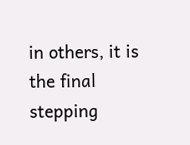in others, it is the final stepping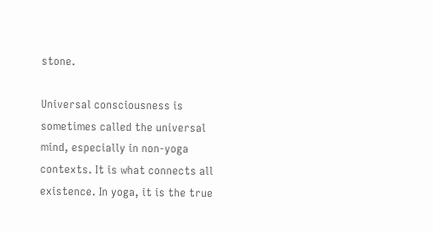stone.

Universal consciousness is sometimes called the universal mind, especially in non-yoga contexts. It is what connects all existence. In yoga, it is the true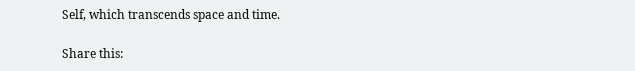Self, which transcends space and time.

Share this: